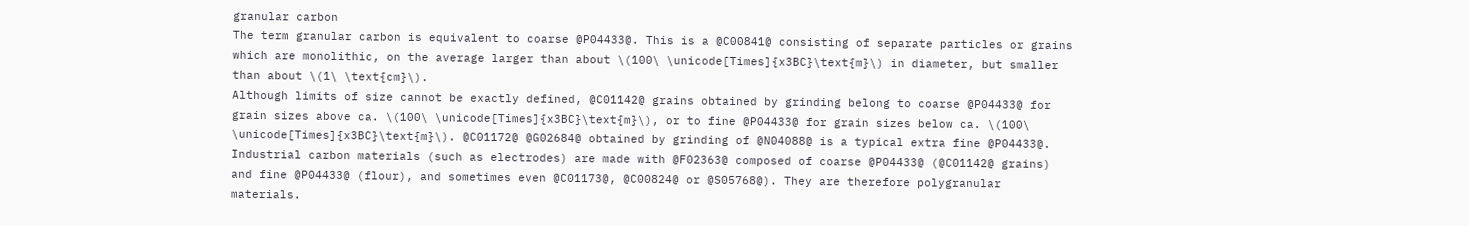granular carbon
The term granular carbon is equivalent to coarse @P04433@. This is a @C00841@ consisting of separate particles or grains which are monolithic, on the average larger than about \(100\ \unicode[Times]{x3BC}\text{m}\) in diameter, but smaller than about \(1\ \text{cm}\).
Although limits of size cannot be exactly defined, @C01142@ grains obtained by grinding belong to coarse @P04433@ for grain sizes above ca. \(100\ \unicode[Times]{x3BC}\text{m}\), or to fine @P04433@ for grain sizes below ca. \(100\ \unicode[Times]{x3BC}\text{m}\). @C01172@ @G02684@ obtained by grinding of @N04088@ is a typical extra fine @P04433@. Industrial carbon materials (such as electrodes) are made with @F02363@ composed of coarse @P04433@ (@C01142@ grains) and fine @P04433@ (flour), and sometimes even @C01173@, @C00824@ or @S05768@). They are therefore polygranular materials.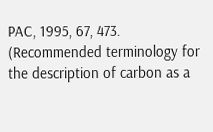PAC, 1995, 67, 473. (Recommended terminology for the description of carbon as a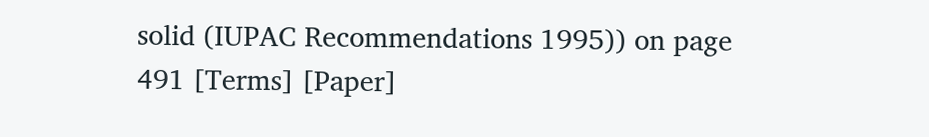solid (IUPAC Recommendations 1995)) on page 491 [Terms] [Paper]